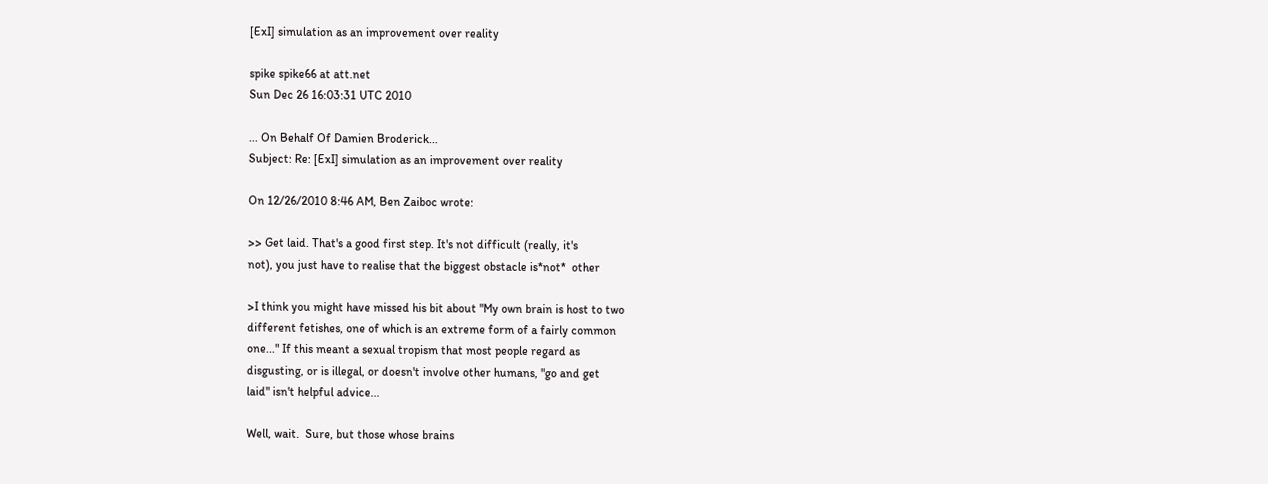[ExI] simulation as an improvement over reality

spike spike66 at att.net
Sun Dec 26 16:03:31 UTC 2010

... On Behalf Of Damien Broderick...
Subject: Re: [ExI] simulation as an improvement over reality

On 12/26/2010 8:46 AM, Ben Zaiboc wrote:

>> Get laid. That's a good first step. It's not difficult (really, it's
not), you just have to realise that the biggest obstacle is*not*  other

>I think you might have missed his bit about "My own brain is host to two
different fetishes, one of which is an extreme form of a fairly common
one..." If this meant a sexual tropism that most people regard as
disgusting, or is illegal, or doesn't involve other humans, "go and get
laid" isn't helpful advice...

Well, wait.  Sure, but those whose brains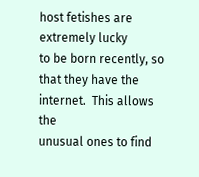host fetishes are extremely lucky
to be born recently, so that they have the internet.  This allows the
unusual ones to find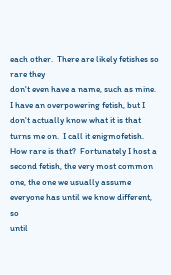each other.  There are likely fetishes so rare they
don't even have a name, such as mine.  I have an overpowering fetish, but I
don't actually know what it is that turns me on.  I call it enigmofetish.
How rare is that?  Fortunately I host a second fetish, the very most common
one, the one we usually assume everyone has until we know different, so
until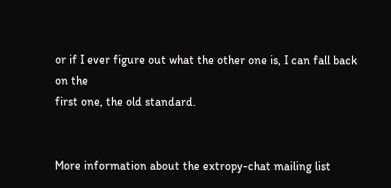or if I ever figure out what the other one is, I can fall back on the
first one, the old standard.


More information about the extropy-chat mailing list